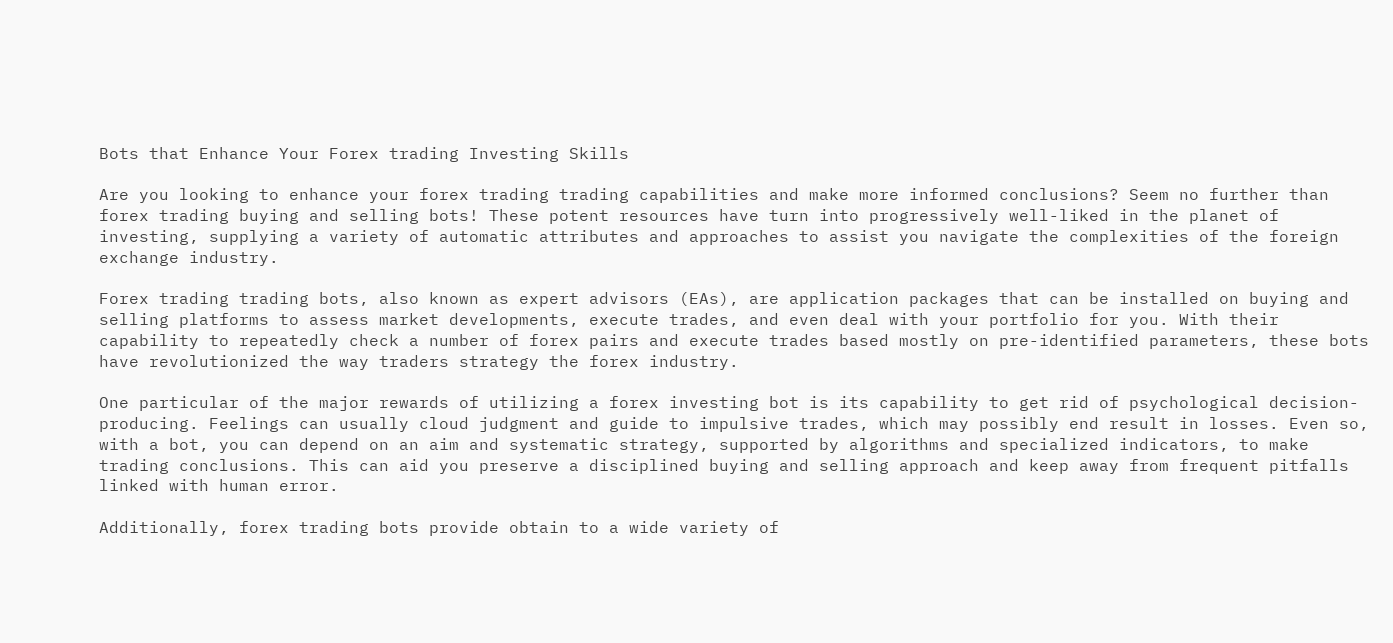Bots that Enhance Your Forex trading Investing Skills

Are you looking to enhance your forex trading trading capabilities and make more informed conclusions? Seem no further than forex trading buying and selling bots! These potent resources have turn into progressively well-liked in the planet of investing, supplying a variety of automatic attributes and approaches to assist you navigate the complexities of the foreign exchange industry.

Forex trading trading bots, also known as expert advisors (EAs), are application packages that can be installed on buying and selling platforms to assess market developments, execute trades, and even deal with your portfolio for you. With their capability to repeatedly check a number of forex pairs and execute trades based mostly on pre-identified parameters, these bots have revolutionized the way traders strategy the forex industry.

One particular of the major rewards of utilizing a forex investing bot is its capability to get rid of psychological decision-producing. Feelings can usually cloud judgment and guide to impulsive trades, which may possibly end result in losses. Even so, with a bot, you can depend on an aim and systematic strategy, supported by algorithms and specialized indicators, to make trading conclusions. This can aid you preserve a disciplined buying and selling approach and keep away from frequent pitfalls linked with human error.

Additionally, forex trading bots provide obtain to a wide variety of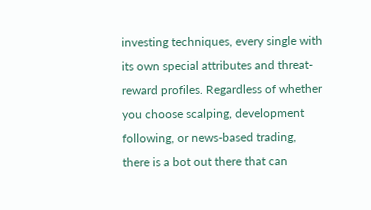investing techniques, every single with its own special attributes and threat-reward profiles. Regardless of whether you choose scalping, development following, or news-based trading, there is a bot out there that can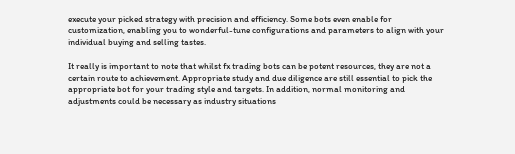execute your picked strategy with precision and efficiency. Some bots even enable for customization, enabling you to wonderful-tune configurations and parameters to align with your individual buying and selling tastes.

It really is important to note that whilst fx trading bots can be potent resources, they are not a certain route to achievement. Appropriate study and due diligence are still essential to pick the appropriate bot for your trading style and targets. In addition, normal monitoring and adjustments could be necessary as industry situations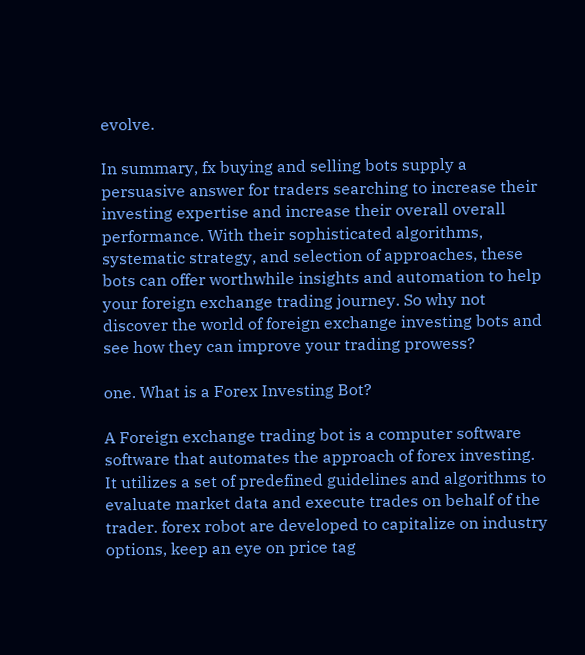evolve.

In summary, fx buying and selling bots supply a persuasive answer for traders searching to increase their investing expertise and increase their overall overall performance. With their sophisticated algorithms, systematic strategy, and selection of approaches, these bots can offer worthwhile insights and automation to help your foreign exchange trading journey. So why not discover the world of foreign exchange investing bots and see how they can improve your trading prowess?

one. What is a Forex Investing Bot?

A Foreign exchange trading bot is a computer software software that automates the approach of forex investing. It utilizes a set of predefined guidelines and algorithms to evaluate market data and execute trades on behalf of the trader. forex robot are developed to capitalize on industry options, keep an eye on price tag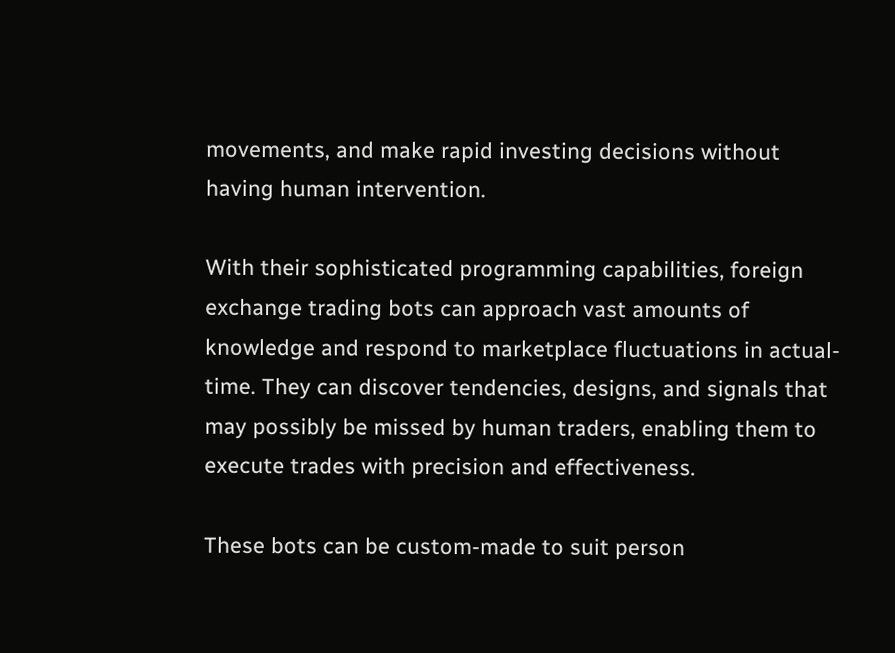movements, and make rapid investing decisions without having human intervention.

With their sophisticated programming capabilities, foreign exchange trading bots can approach vast amounts of knowledge and respond to marketplace fluctuations in actual-time. They can discover tendencies, designs, and signals that may possibly be missed by human traders, enabling them to execute trades with precision and effectiveness.

These bots can be custom-made to suit person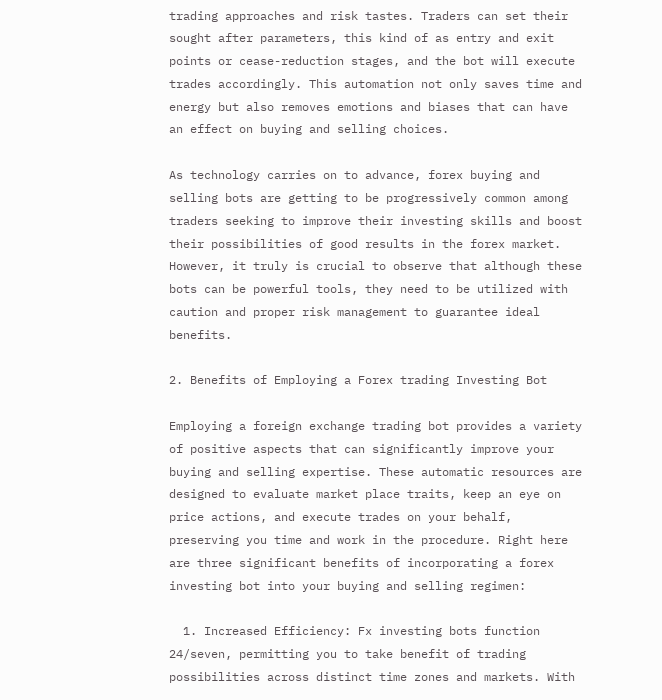trading approaches and risk tastes. Traders can set their sought after parameters, this kind of as entry and exit points or cease-reduction stages, and the bot will execute trades accordingly. This automation not only saves time and energy but also removes emotions and biases that can have an effect on buying and selling choices.

As technology carries on to advance, forex buying and selling bots are getting to be progressively common among traders seeking to improve their investing skills and boost their possibilities of good results in the forex market. However, it truly is crucial to observe that although these bots can be powerful tools, they need to be utilized with caution and proper risk management to guarantee ideal benefits.

2. Benefits of Employing a Forex trading Investing Bot

Employing a foreign exchange trading bot provides a variety of positive aspects that can significantly improve your buying and selling expertise. These automatic resources are designed to evaluate market place traits, keep an eye on price actions, and execute trades on your behalf, preserving you time and work in the procedure. Right here are three significant benefits of incorporating a forex investing bot into your buying and selling regimen:

  1. Increased Efficiency: Fx investing bots function 24/seven, permitting you to take benefit of trading possibilities across distinct time zones and markets. With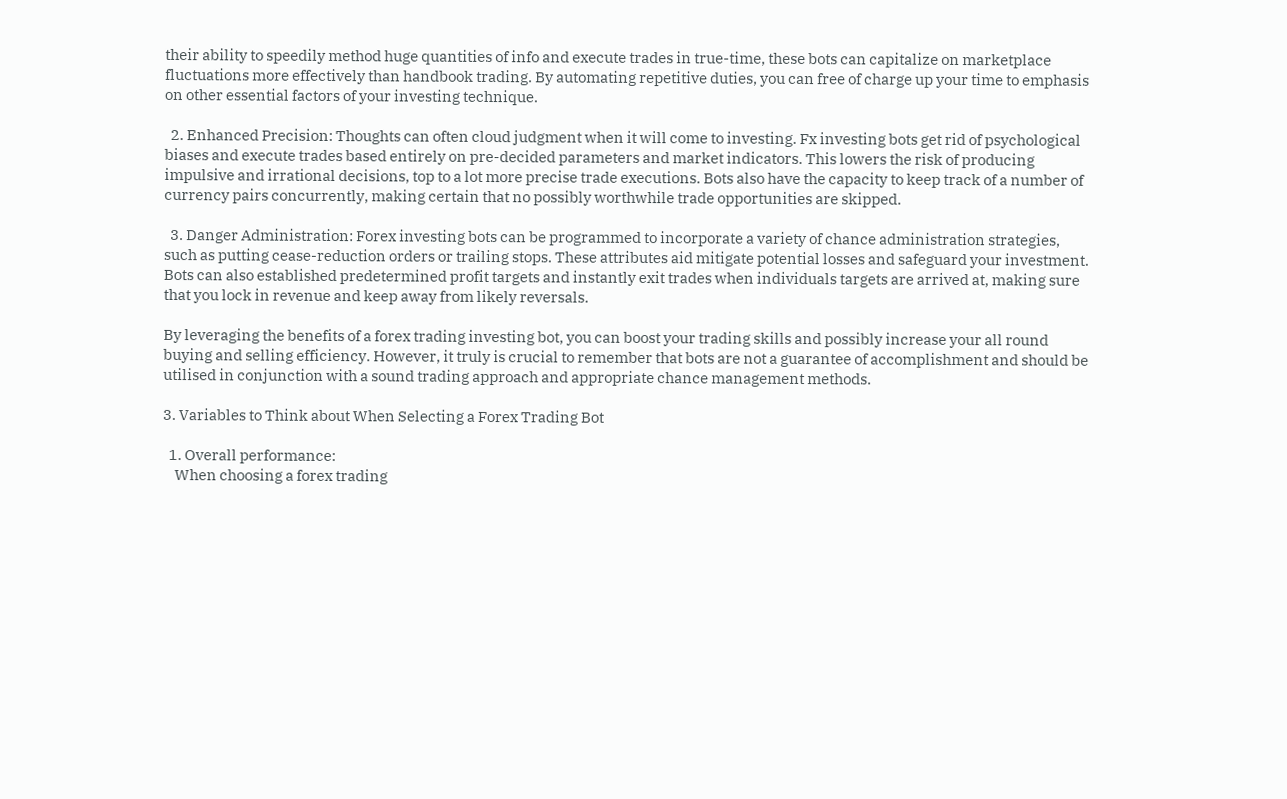their ability to speedily method huge quantities of info and execute trades in true-time, these bots can capitalize on marketplace fluctuations more effectively than handbook trading. By automating repetitive duties, you can free of charge up your time to emphasis on other essential factors of your investing technique.

  2. Enhanced Precision: Thoughts can often cloud judgment when it will come to investing. Fx investing bots get rid of psychological biases and execute trades based entirely on pre-decided parameters and market indicators. This lowers the risk of producing impulsive and irrational decisions, top to a lot more precise trade executions. Bots also have the capacity to keep track of a number of currency pairs concurrently, making certain that no possibly worthwhile trade opportunities are skipped.

  3. Danger Administration: Forex investing bots can be programmed to incorporate a variety of chance administration strategies, such as putting cease-reduction orders or trailing stops. These attributes aid mitigate potential losses and safeguard your investment. Bots can also established predetermined profit targets and instantly exit trades when individuals targets are arrived at, making sure that you lock in revenue and keep away from likely reversals.

By leveraging the benefits of a forex trading investing bot, you can boost your trading skills and possibly increase your all round buying and selling efficiency. However, it truly is crucial to remember that bots are not a guarantee of accomplishment and should be utilised in conjunction with a sound trading approach and appropriate chance management methods.

3. Variables to Think about When Selecting a Forex Trading Bot

  1. Overall performance:
    When choosing a forex trading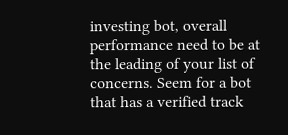investing bot, overall performance need to be at the leading of your list of concerns. Seem for a bot that has a verified track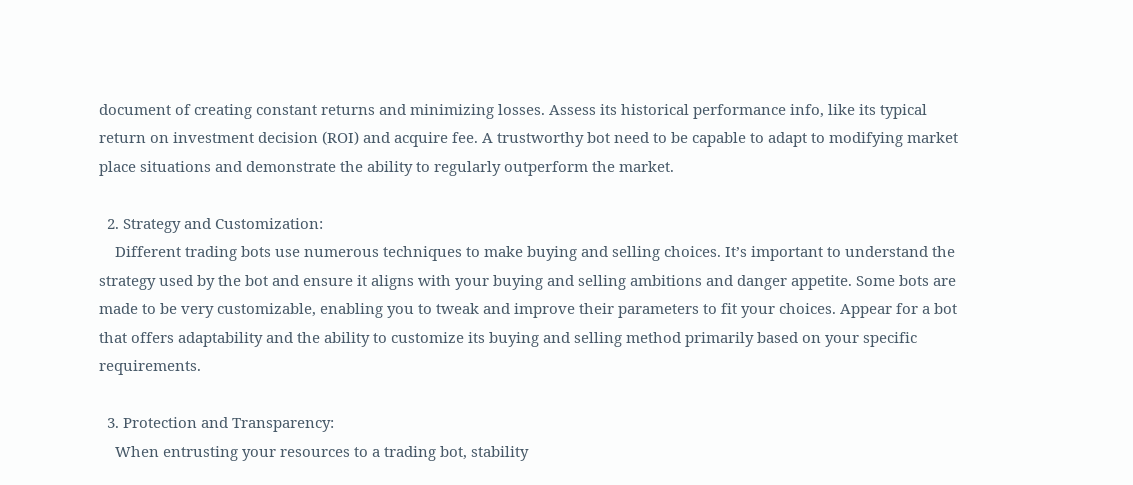document of creating constant returns and minimizing losses. Assess its historical performance info, like its typical return on investment decision (ROI) and acquire fee. A trustworthy bot need to be capable to adapt to modifying market place situations and demonstrate the ability to regularly outperform the market.

  2. Strategy and Customization:
    Different trading bots use numerous techniques to make buying and selling choices. It’s important to understand the strategy used by the bot and ensure it aligns with your buying and selling ambitions and danger appetite. Some bots are made to be very customizable, enabling you to tweak and improve their parameters to fit your choices. Appear for a bot that offers adaptability and the ability to customize its buying and selling method primarily based on your specific requirements.

  3. Protection and Transparency:
    When entrusting your resources to a trading bot, stability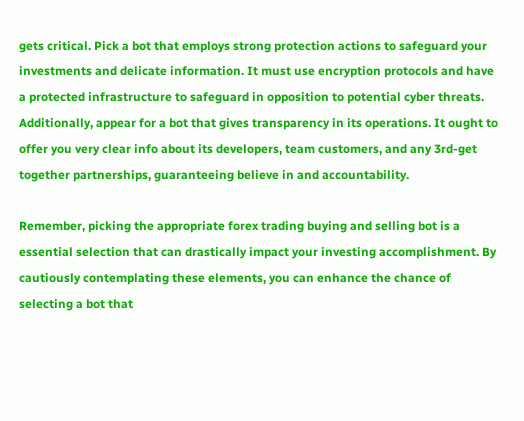gets critical. Pick a bot that employs strong protection actions to safeguard your investments and delicate information. It must use encryption protocols and have a protected infrastructure to safeguard in opposition to potential cyber threats. Additionally, appear for a bot that gives transparency in its operations. It ought to offer you very clear info about its developers, team customers, and any 3rd-get together partnerships, guaranteeing believe in and accountability.

Remember, picking the appropriate forex trading buying and selling bot is a essential selection that can drastically impact your investing accomplishment. By cautiously contemplating these elements, you can enhance the chance of selecting a bot that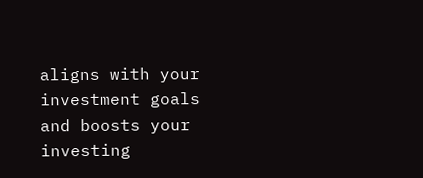aligns with your investment goals and boosts your investing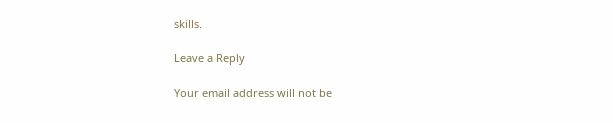skills.

Leave a Reply

Your email address will not be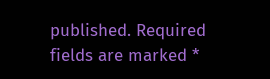published. Required fields are marked *